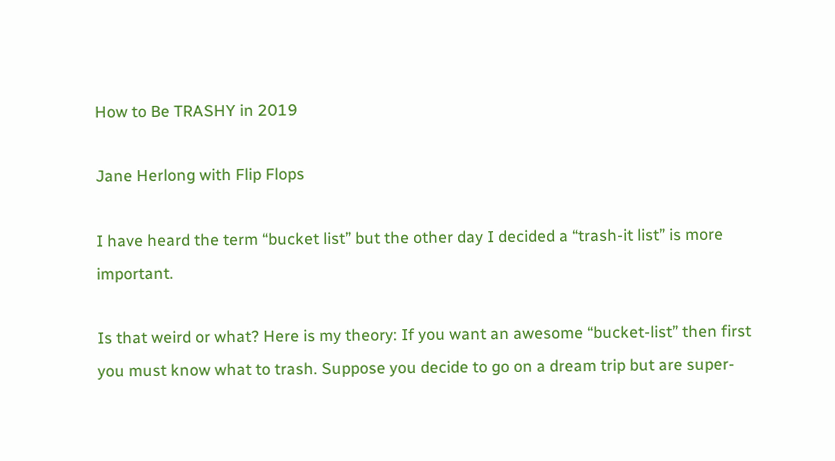How to Be TRASHY in 2019

Jane Herlong with Flip Flops

I have heard the term “bucket list” but the other day I decided a “trash-it list” is more important.

Is that weird or what? Here is my theory: If you want an awesome “bucket-list” then first you must know what to trash. Suppose you decide to go on a dream trip but are super-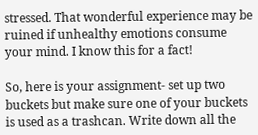stressed. That wonderful experience may be ruined if unhealthy emotions consume your mind. I know this for a fact!

So, here is your assignment- set up two buckets but make sure one of your buckets is used as a trashcan. Write down all the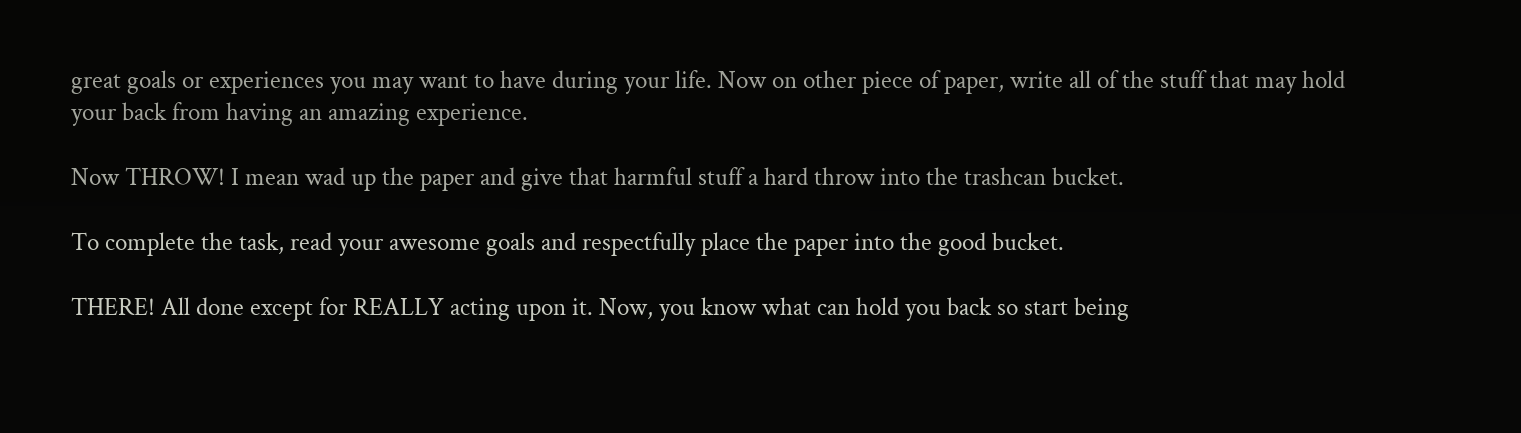great goals or experiences you may want to have during your life. Now on other piece of paper, write all of the stuff that may hold your back from having an amazing experience.

Now THROW! I mean wad up the paper and give that harmful stuff a hard throw into the trashcan bucket.

To complete the task, read your awesome goals and respectfully place the paper into the good bucket.

THERE! All done except for REALLY acting upon it. Now, you know what can hold you back so start being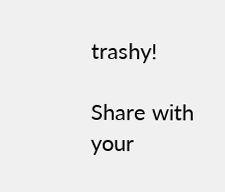trashy!

Share with your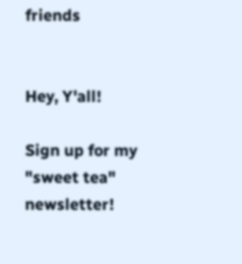friends


Hey, Y'all!

Sign up for my "sweet tea" newsletter!